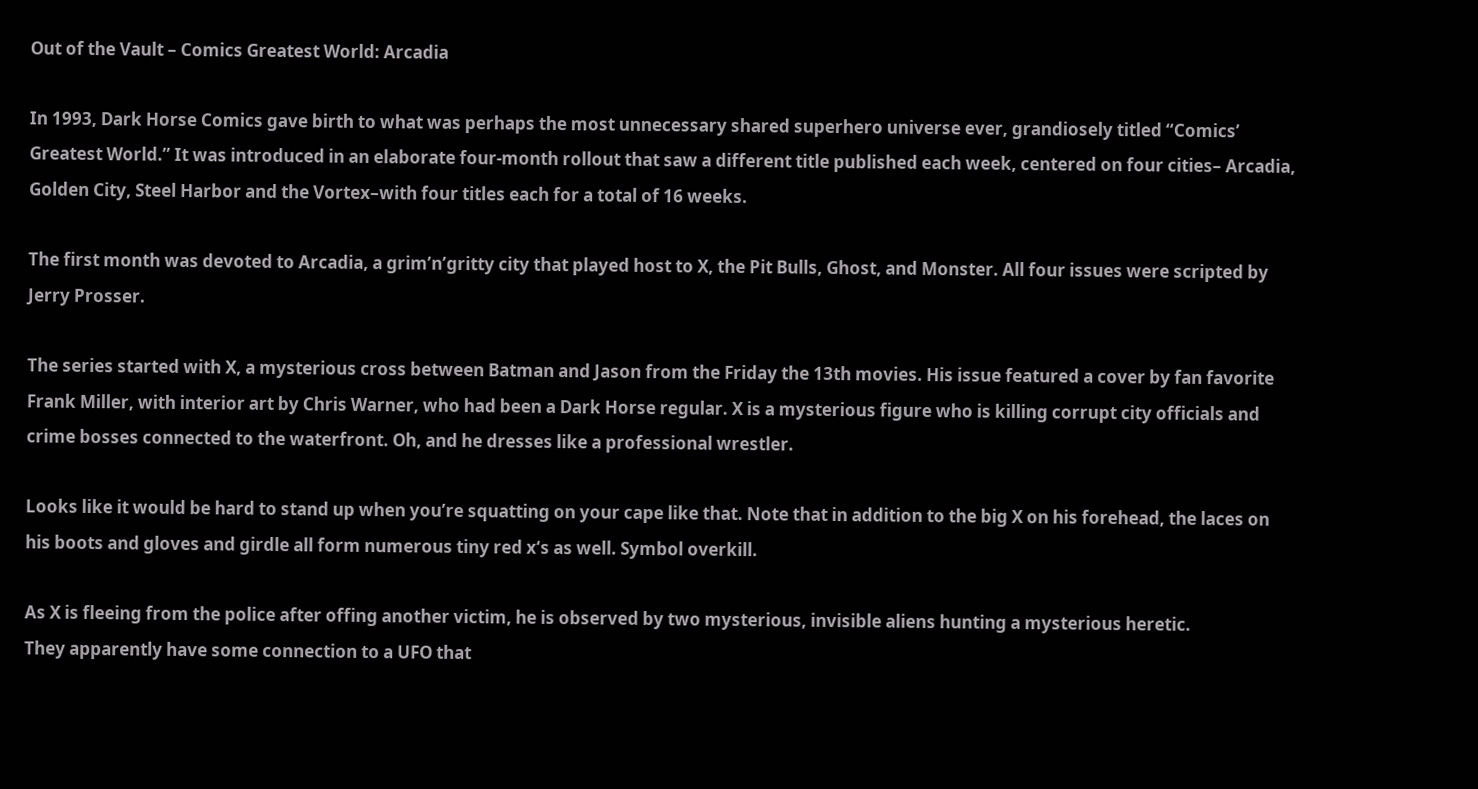Out of the Vault – Comics Greatest World: Arcadia

In 1993, Dark Horse Comics gave birth to what was perhaps the most unnecessary shared superhero universe ever, grandiosely titled “Comics’ Greatest World.” It was introduced in an elaborate four-month rollout that saw a different title published each week, centered on four cities– Arcadia, Golden City, Steel Harbor and the Vortex–with four titles each for a total of 16 weeks.

The first month was devoted to Arcadia, a grim’n’gritty city that played host to X, the Pit Bulls, Ghost, and Monster. All four issues were scripted by Jerry Prosser.

The series started with X, a mysterious cross between Batman and Jason from the Friday the 13th movies. His issue featured a cover by fan favorite Frank Miller, with interior art by Chris Warner, who had been a Dark Horse regular. X is a mysterious figure who is killing corrupt city officials and crime bosses connected to the waterfront. Oh, and he dresses like a professional wrestler.

Looks like it would be hard to stand up when you’re squatting on your cape like that. Note that in addition to the big X on his forehead, the laces on his boots and gloves and girdle all form numerous tiny red x‘s as well. Symbol overkill.

As X is fleeing from the police after offing another victim, he is observed by two mysterious, invisible aliens hunting a mysterious heretic.
They apparently have some connection to a UFO that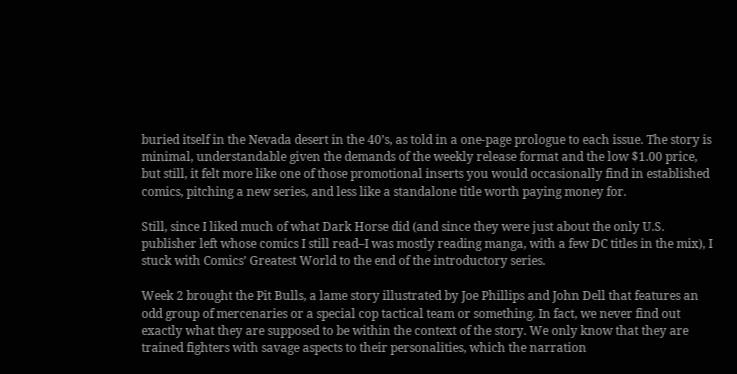buried itself in the Nevada desert in the 40’s, as told in a one-page prologue to each issue. The story is minimal, understandable given the demands of the weekly release format and the low $1.00 price, but still, it felt more like one of those promotional inserts you would occasionally find in established comics, pitching a new series, and less like a standalone title worth paying money for.

Still, since I liked much of what Dark Horse did (and since they were just about the only U.S. publisher left whose comics I still read–I was mostly reading manga, with a few DC titles in the mix), I stuck with Comics’ Greatest World to the end of the introductory series.

Week 2 brought the Pit Bulls, a lame story illustrated by Joe Phillips and John Dell that features an odd group of mercenaries or a special cop tactical team or something. In fact, we never find out exactly what they are supposed to be within the context of the story. We only know that they are trained fighters with savage aspects to their personalities, which the narration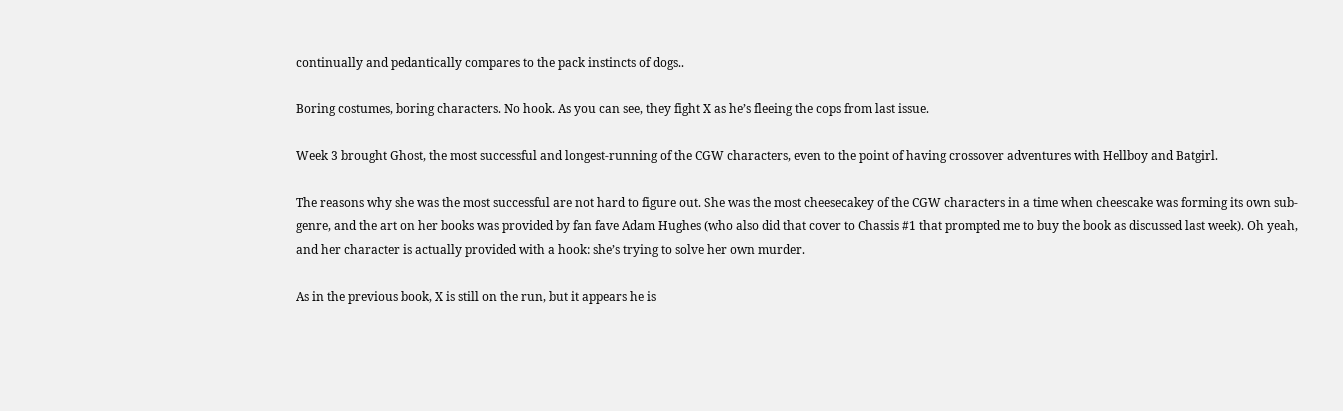continually and pedantically compares to the pack instincts of dogs..

Boring costumes, boring characters. No hook. As you can see, they fight X as he’s fleeing the cops from last issue.

Week 3 brought Ghost, the most successful and longest-running of the CGW characters, even to the point of having crossover adventures with Hellboy and Batgirl.

The reasons why she was the most successful are not hard to figure out. She was the most cheesecakey of the CGW characters in a time when cheescake was forming its own sub-genre, and the art on her books was provided by fan fave Adam Hughes (who also did that cover to Chassis #1 that prompted me to buy the book as discussed last week). Oh yeah, and her character is actually provided with a hook: she’s trying to solve her own murder.

As in the previous book, X is still on the run, but it appears he is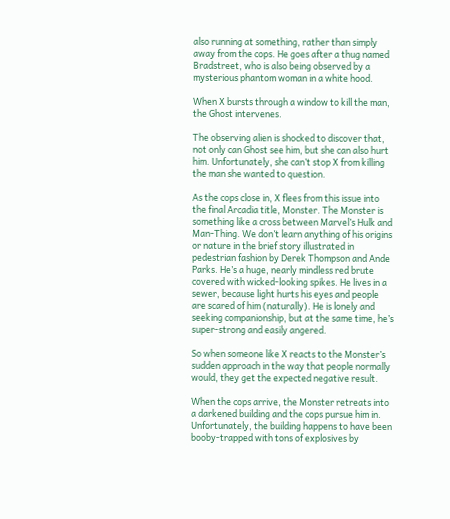also running at something, rather than simply away from the cops. He goes after a thug named Bradstreet, who is also being observed by a mysterious phantom woman in a white hood.

When X bursts through a window to kill the man, the Ghost intervenes.

The observing alien is shocked to discover that, not only can Ghost see him, but she can also hurt him. Unfortunately, she can’t stop X from killing the man she wanted to question.

As the cops close in, X flees from this issue into the final Arcadia title, Monster. The Monster is something like a cross between Marvel’s Hulk and Man-Thing. We don’t learn anything of his origins or nature in the brief story illustrated in pedestrian fashion by Derek Thompson and Ande Parks. He’s a huge, nearly mindless red brute covered with wicked-looking spikes. He lives in a sewer, because light hurts his eyes and people are scared of him (naturally). He is lonely and seeking companionship, but at the same time, he’s super-strong and easily angered.

So when someone like X reacts to the Monster’s sudden approach in the way that people normally would, they get the expected negative result.

When the cops arrive, the Monster retreats into a darkened building and the cops pursue him in. Unfortunately, the building happens to have been booby-trapped with tons of explosives by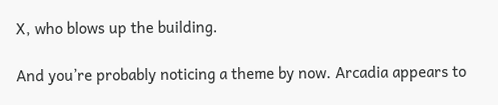X, who blows up the building.

And you’re probably noticing a theme by now. Arcadia appears to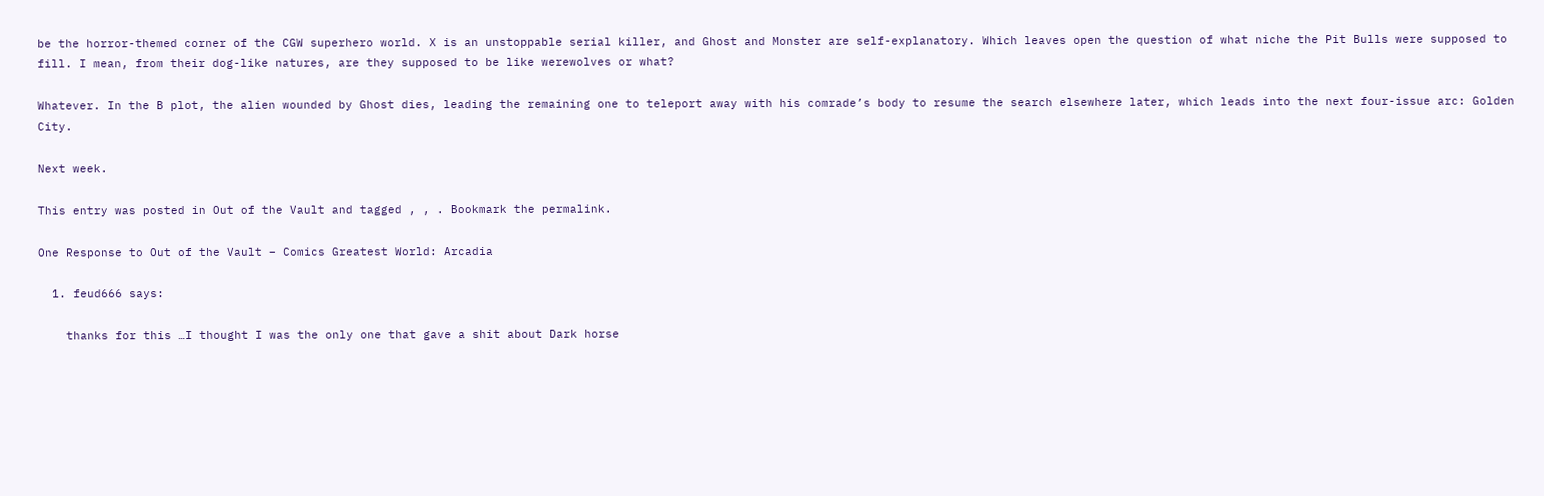be the horror-themed corner of the CGW superhero world. X is an unstoppable serial killer, and Ghost and Monster are self-explanatory. Which leaves open the question of what niche the Pit Bulls were supposed to fill. I mean, from their dog-like natures, are they supposed to be like werewolves or what?

Whatever. In the B plot, the alien wounded by Ghost dies, leading the remaining one to teleport away with his comrade’s body to resume the search elsewhere later, which leads into the next four-issue arc: Golden City.

Next week.

This entry was posted in Out of the Vault and tagged , , . Bookmark the permalink.

One Response to Out of the Vault – Comics Greatest World: Arcadia

  1. feud666 says:

    thanks for this …I thought I was the only one that gave a shit about Dark horse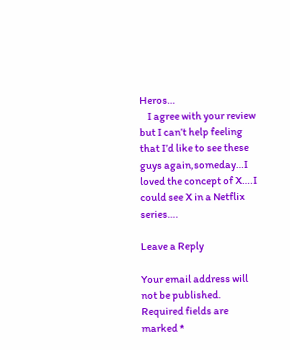Heros…
    I agree with your review but I can’t help feeling that I’d like to see these guys again,someday…I loved the concept of X….I could see X in a Netflix series….

Leave a Reply

Your email address will not be published. Required fields are marked *